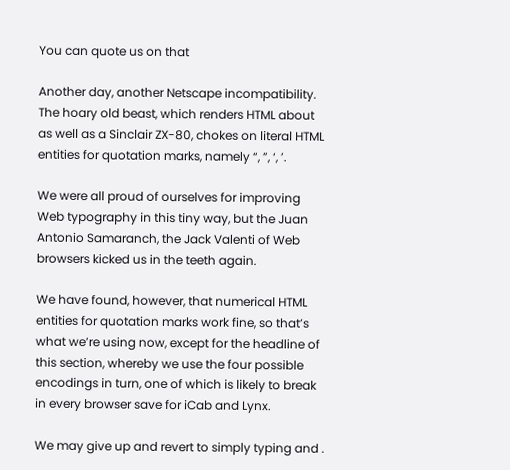You can quote us on that

Another day, another Netscape incompatibility. The hoary old beast, which renders HTML about as well as a Sinclair ZX-80, chokes on literal HTML entities for quotation marks, namely “, ”, ‘, ’.

We were all proud of ourselves for improving Web typography in this tiny way, but the Juan Antonio Samaranch, the Jack Valenti of Web browsers kicked us in the teeth again.

We have found, however, that numerical HTML entities for quotation marks work fine, so that’s what we’re using now, except for the headline of this section, whereby we use the four possible encodings in turn, one of which is likely to break in every browser save for iCab and Lynx.

We may give up and revert to simply typing and .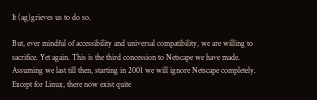It (ag)grieves us to do so.

But, ever mindful of accessibility and universal compatibility, we are willing to sacrifice. Yet again. This is the third concession to Netscape we have made. Assuming we last till then, starting in 2001 we will ignore Netscape completely. Except for Linux, there now exist quite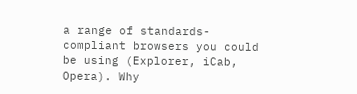a range of standards-compliant browsers you could be using (Explorer, iCab, Opera). Why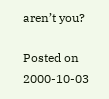aren’t you?

Posted on 2000-10-03